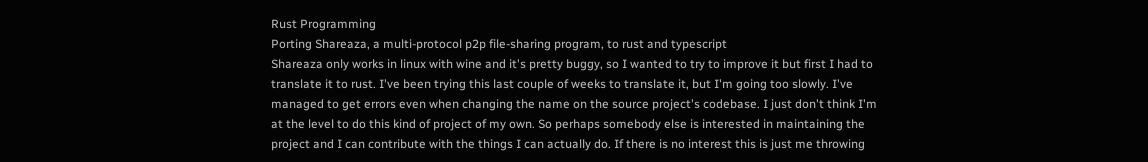Rust Programming
Porting Shareaza, a multi-protocol p2p file-sharing program, to rust and typescript
Shareaza only works in linux with wine and it's pretty buggy, so I wanted to try to improve it but first I had to translate it to rust. I've been trying this last couple of weeks to translate it, but I'm going too slowly. I've managed to get errors even when changing the name on the source project's codebase. I just don't think I'm at the level to do this kind of project of my own. So perhaps somebody else is interested in maintaining the project and I can contribute with the things I can actually do. If there is no interest this is just me throwing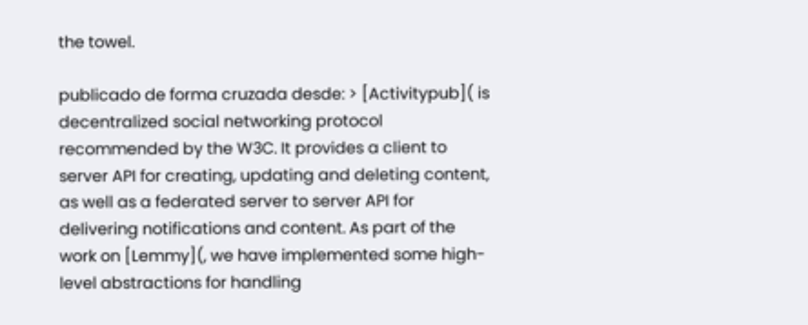the towel.

publicado de forma cruzada desde: > [Activitypub]( is decentralized social networking protocol recommended by the W3C. It provides a client to server API for creating, updating and deleting content, as well as a federated server to server API for delivering notifications and content. As part of the work on [Lemmy](, we have implemented some high-level abstractions for handling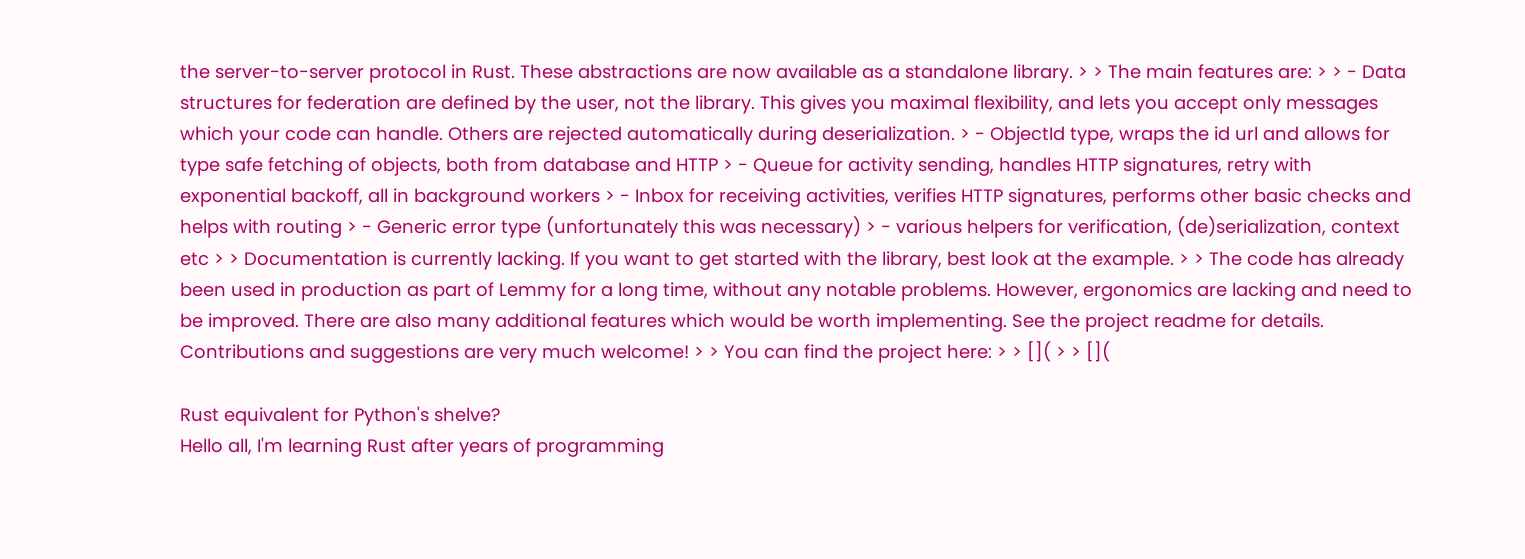the server-to-server protocol in Rust. These abstractions are now available as a standalone library. > > The main features are: > > - Data structures for federation are defined by the user, not the library. This gives you maximal flexibility, and lets you accept only messages which your code can handle. Others are rejected automatically during deserialization. > - ObjectId type, wraps the id url and allows for type safe fetching of objects, both from database and HTTP > - Queue for activity sending, handles HTTP signatures, retry with exponential backoff, all in background workers > - Inbox for receiving activities, verifies HTTP signatures, performs other basic checks and helps with routing > - Generic error type (unfortunately this was necessary) > - various helpers for verification, (de)serialization, context etc > > Documentation is currently lacking. If you want to get started with the library, best look at the example. > > The code has already been used in production as part of Lemmy for a long time, without any notable problems. However, ergonomics are lacking and need to be improved. There are also many additional features which would be worth implementing. See the project readme for details. Contributions and suggestions are very much welcome! > > You can find the project here: > > []( > > [](

Rust equivalent for Python's shelve?
Hello all, I'm learning Rust after years of programming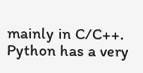mainly in C/C++. Python has a very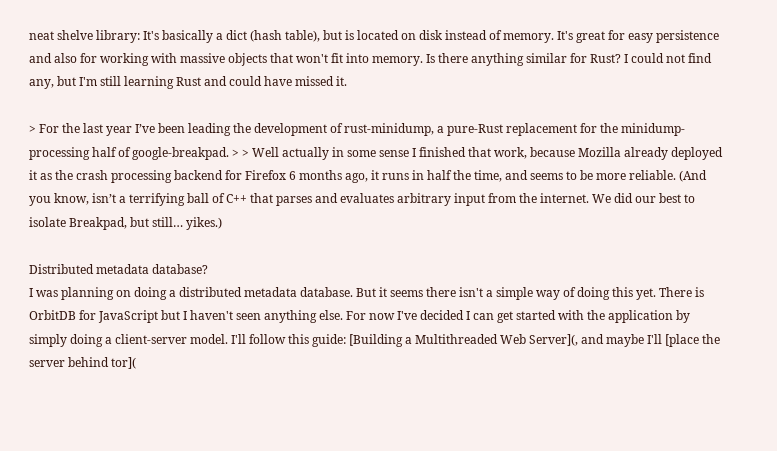neat shelve library: It's basically a dict (hash table), but is located on disk instead of memory. It's great for easy persistence and also for working with massive objects that won't fit into memory. Is there anything similar for Rust? I could not find any, but I'm still learning Rust and could have missed it.

> For the last year I’ve been leading the development of rust-minidump, a pure-Rust replacement for the minidump-processing half of google-breakpad. > > Well actually in some sense I finished that work, because Mozilla already deployed it as the crash processing backend for Firefox 6 months ago, it runs in half the time, and seems to be more reliable. (And you know, isn’t a terrifying ball of C++ that parses and evaluates arbitrary input from the internet. We did our best to isolate Breakpad, but still… yikes.)

Distributed metadata database?
I was planning on doing a distributed metadata database. But it seems there isn't a simple way of doing this yet. There is OrbitDB for JavaScript but I haven't seen anything else. For now I've decided I can get started with the application by simply doing a client-server model. I'll follow this guide: [Building a Multithreaded Web Server](, and maybe I'll [place the server behind tor](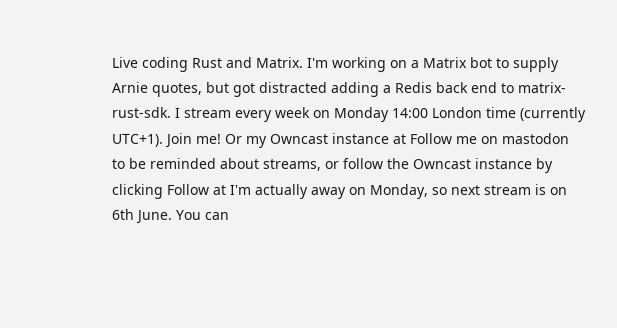Live coding Rust and Matrix. I'm working on a Matrix bot to supply Arnie quotes, but got distracted adding a Redis back end to matrix-rust-sdk. I stream every week on Monday 14:00 London time (currently UTC+1). Join me! Or my Owncast instance at Follow me on mastodon to be reminded about streams, or follow the Owncast instance by clicking Follow at I'm actually away on Monday, so next stream is on 6th June. You can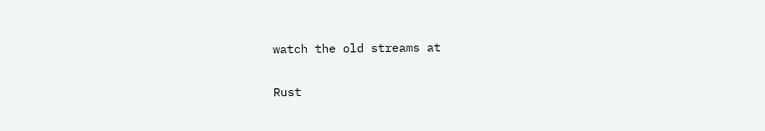watch the old streams at

Rust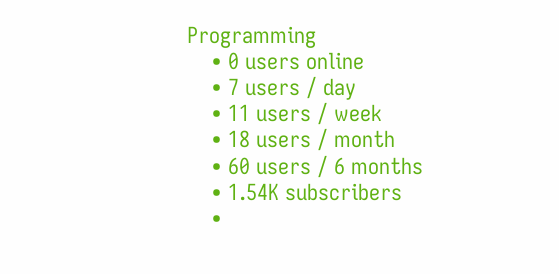Programming
    • 0 users online
    • 7 users / day
    • 11 users / week
    • 18 users / month
    • 60 users / 6 months
    • 1.54K subscribers
    •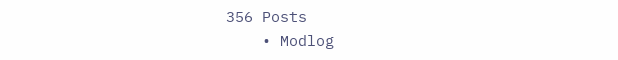356 Posts
    • Modlog